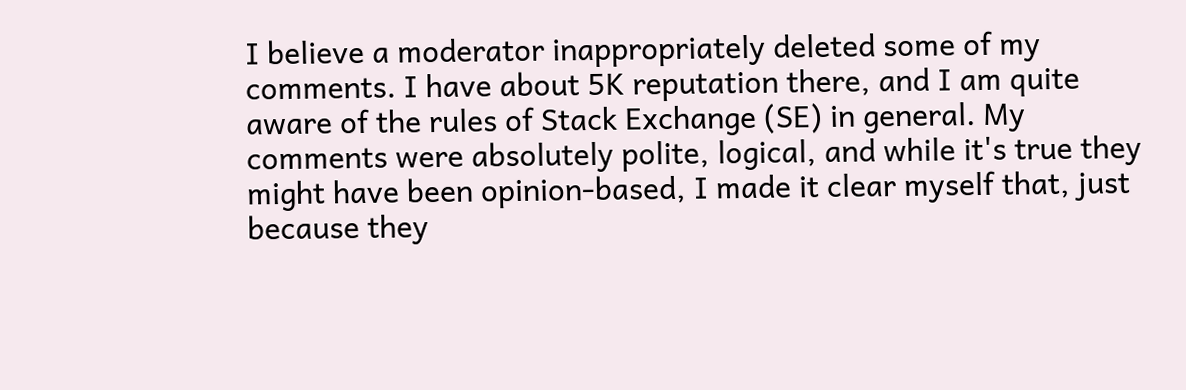I believe a moderator inappropriately deleted some of my comments. I have about 5K reputation there, and I am quite aware of the rules of Stack Exchange (SE) in general. My comments were absolutely polite, logical, and while it's true they might have been opinion-based, I made it clear myself that, just because they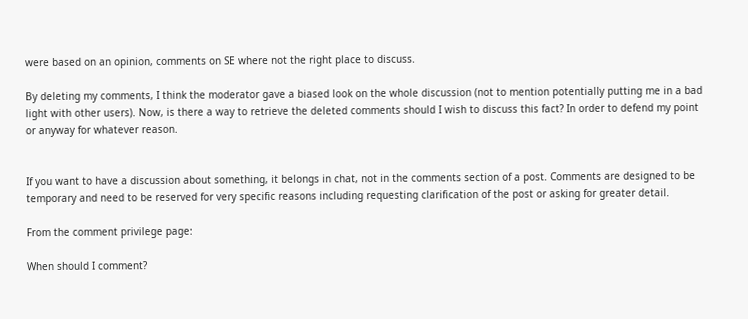were based on an opinion, comments on SE where not the right place to discuss.

By deleting my comments, I think the moderator gave a biased look on the whole discussion (not to mention potentially putting me in a bad light with other users). Now, is there a way to retrieve the deleted comments should I wish to discuss this fact? In order to defend my point or anyway for whatever reason.


If you want to have a discussion about something, it belongs in chat, not in the comments section of a post. Comments are designed to be temporary and need to be reserved for very specific reasons including requesting clarification of the post or asking for greater detail.

From the comment privilege page:

When should I comment?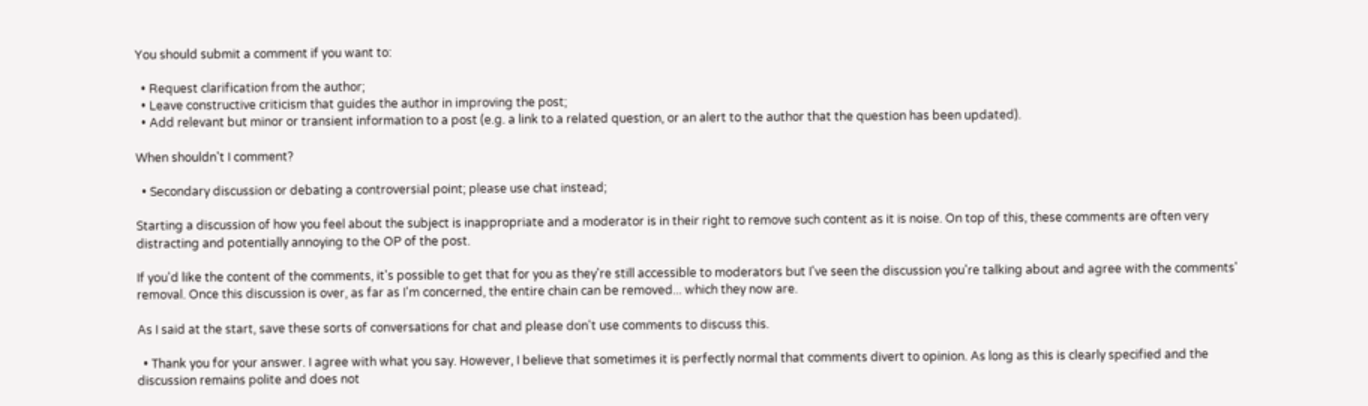You should submit a comment if you want to:

  • Request clarification from the author;
  • Leave constructive criticism that guides the author in improving the post;
  • Add relevant but minor or transient information to a post (e.g. a link to a related question, or an alert to the author that the question has been updated).

When shouldn't I comment?

  • Secondary discussion or debating a controversial point; please use chat instead;

Starting a discussion of how you feel about the subject is inappropriate and a moderator is in their right to remove such content as it is noise. On top of this, these comments are often very distracting and potentially annoying to the OP of the post.

If you'd like the content of the comments, it's possible to get that for you as they're still accessible to moderators but I've seen the discussion you're talking about and agree with the comments' removal. Once this discussion is over, as far as I'm concerned, the entire chain can be removed... which they now are.

As I said at the start, save these sorts of conversations for chat and please don't use comments to discuss this.

  • Thank you for your answer. I agree with what you say. However, I believe that sometimes it is perfectly normal that comments divert to opinion. As long as this is clearly specified and the discussion remains polite and does not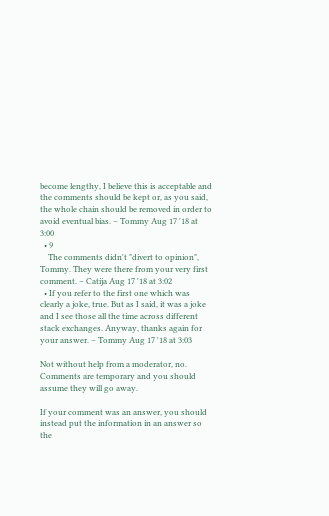become lengthy, I believe this is acceptable and the comments should be kept or, as you said, the whole chain should be removed in order to avoid eventual bias. – Tommy Aug 17 '18 at 3:00
  • 9
    The comments didn't "divert to opinion", Tommy. They were there from your very first comment. – Catija Aug 17 '18 at 3:02
  • If you refer to the first one which was clearly a joke, true. But as I said, it was a joke and I see those all the time across different stack exchanges. Anyway, thanks again for your answer. – Tommy Aug 17 '18 at 3:03

Not without help from a moderator, no. Comments are temporary and you should assume they will go away.

If your comment was an answer, you should instead put the information in an answer so the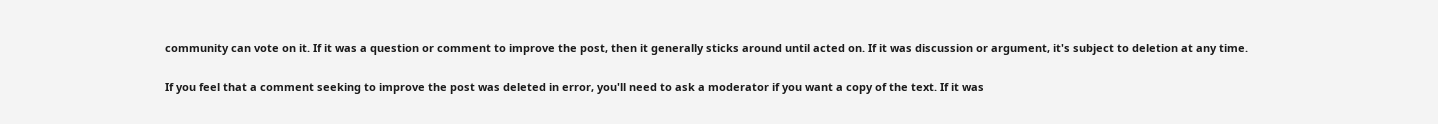community can vote on it. If it was a question or comment to improve the post, then it generally sticks around until acted on. If it was discussion or argument, it's subject to deletion at any time.

If you feel that a comment seeking to improve the post was deleted in error, you'll need to ask a moderator if you want a copy of the text. If it was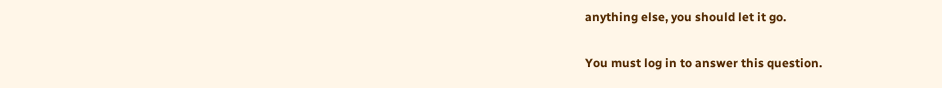anything else, you should let it go.

You must log in to answer this question.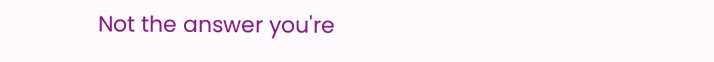Not the answer you're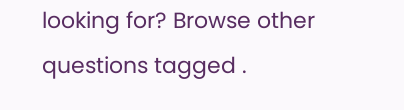looking for? Browse other questions tagged .